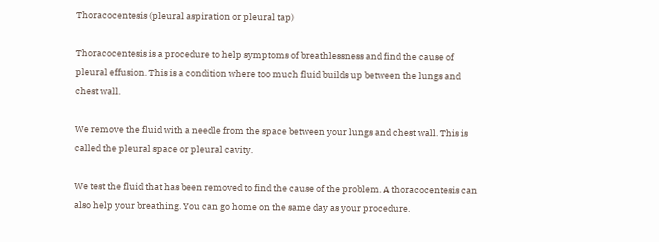Thoracocentesis (pleural aspiration or pleural tap)

Thoracocentesis is a procedure to help symptoms of breathlessness and find the cause of pleural effusion. This is a condition where too much fluid builds up between the lungs and chest wall.

We remove the fluid with a needle from the space between your lungs and chest wall. This is called the pleural space or pleural cavity.

We test the fluid that has been removed to find the cause of the problem. A thoracocentesis can also help your breathing. You can go home on the same day as your procedure.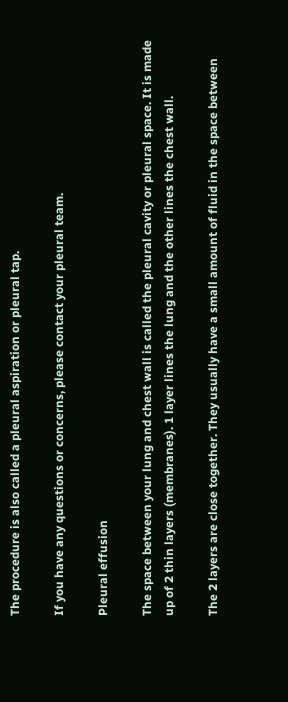The procedure is also called a pleural aspiration or pleural tap.

If you have any questions or concerns, please contact your pleural team.

Pleural effusion

The space between your lung and chest wall is called the pleural cavity or pleural space. It is made up of 2 thin layers (membranes). 1 layer lines the lung and the other lines the chest wall.

The 2 layers are close together. They usually have a small amount of fluid in the space between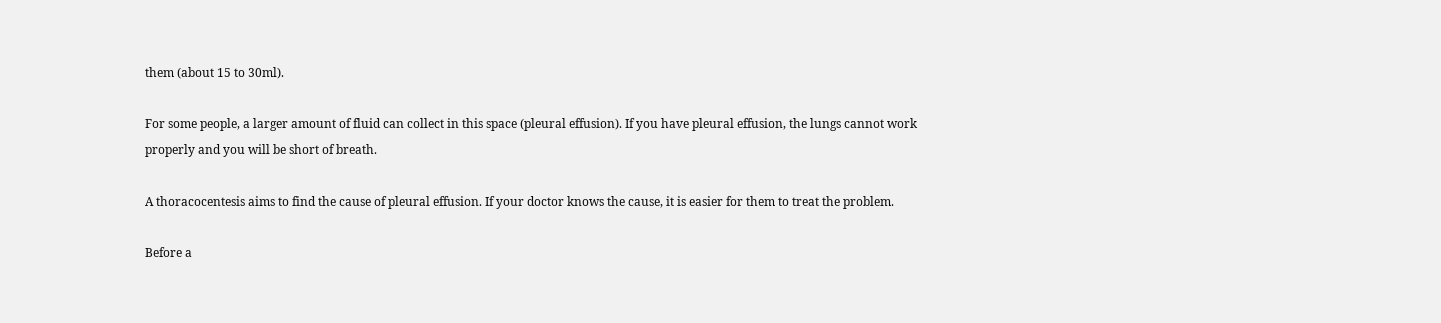them (about 15 to 30ml).

For some people, a larger amount of fluid can collect in this space (pleural effusion). If you have pleural effusion, the lungs cannot work properly and you will be short of breath.

A thoracocentesis aims to find the cause of pleural effusion. If your doctor knows the cause, it is easier for them to treat the problem.

Before a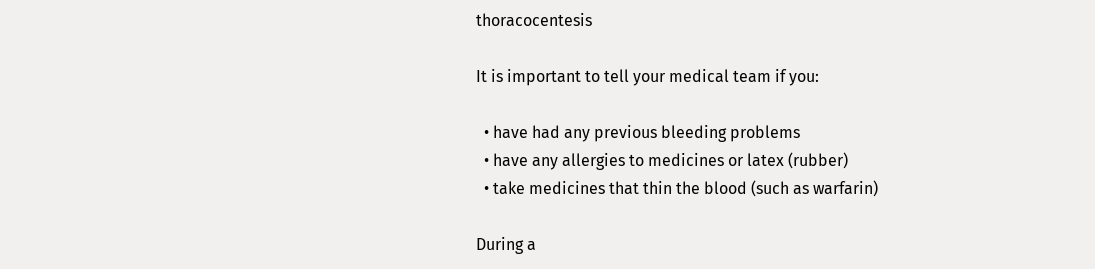thoracocentesis

It is important to tell your medical team if you:

  • have had any previous bleeding problems
  • have any allergies to medicines or latex (rubber)
  • take medicines that thin the blood (such as warfarin)

During a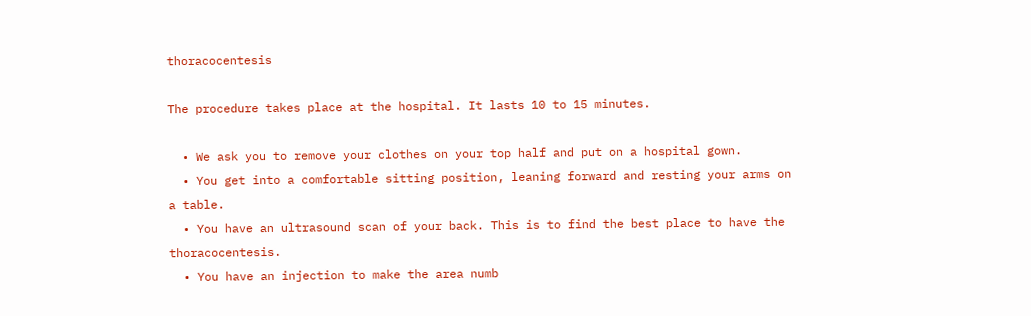thoracocentesis

The procedure takes place at the hospital. It lasts 10 to 15 minutes.

  • We ask you to remove your clothes on your top half and put on a hospital gown.
  • You get into a comfortable sitting position, leaning forward and resting your arms on a table.
  • You have an ultrasound scan of your back. This is to find the best place to have the thoracocentesis.
  • You have an injection to make the area numb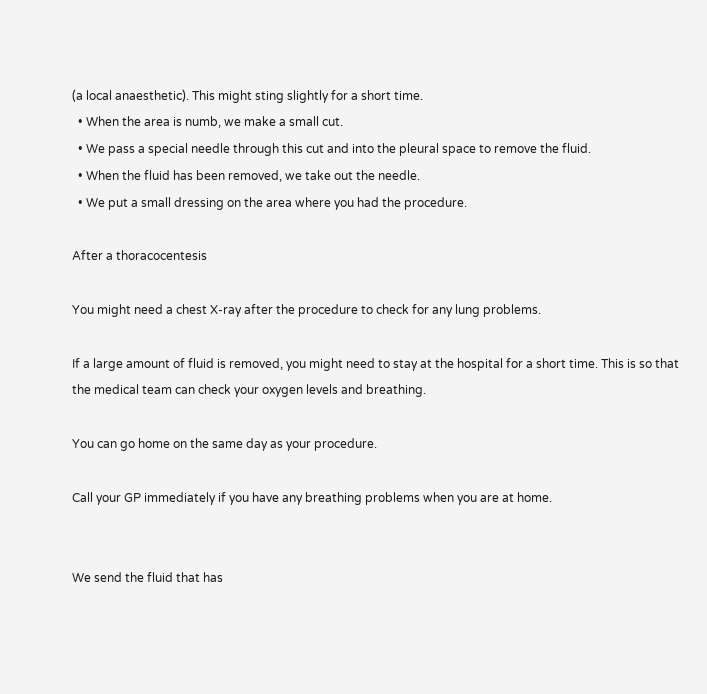(a local anaesthetic). This might sting slightly for a short time.
  • When the area is numb, we make a small cut.
  • We pass a special needle through this cut and into the pleural space to remove the fluid.
  • When the fluid has been removed, we take out the needle.
  • We put a small dressing on the area where you had the procedure.

After a thoracocentesis

You might need a chest X-ray after the procedure to check for any lung problems.

If a large amount of fluid is removed, you might need to stay at the hospital for a short time. This is so that the medical team can check your oxygen levels and breathing.

You can go home on the same day as your procedure.

Call your GP immediately if you have any breathing problems when you are at home.


We send the fluid that has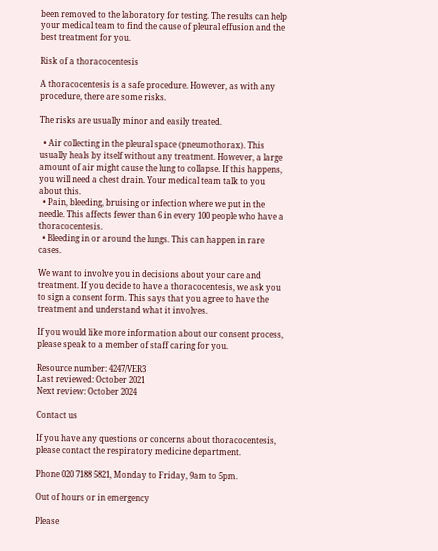been removed to the laboratory for testing. The results can help your medical team to find the cause of pleural effusion and the best treatment for you.

Risk of a thoracocentesis

A thoracocentesis is a safe procedure. However, as with any procedure, there are some risks.

The risks are usually minor and easily treated.

  • Air collecting in the pleural space (pneumothorax). This usually heals by itself without any treatment. However, a large amount of air might cause the lung to collapse. If this happens, you will need a chest drain. Your medical team talk to you about this.
  • Pain, bleeding, bruising or infection where we put in the needle. This affects fewer than 6 in every 100 people who have a thoracocentesis.
  • Bleeding in or around the lungs. This can happen in rare cases.

We want to involve you in decisions about your care and treatment. If you decide to have a thoracocentesis, we ask you to sign a consent form. This says that you agree to have the treatment and understand what it involves.

If you would like more information about our consent process, please speak to a member of staff caring for you.

Resource number: 4247/VER3
Last reviewed: October 2021
Next review: October 2024

Contact us

If you have any questions or concerns about thoracocentesis, please contact the respiratory medicine department.

Phone 020 7188 5821, Monday to Friday, 9am to 5pm.

Out of hours or in emergency

Please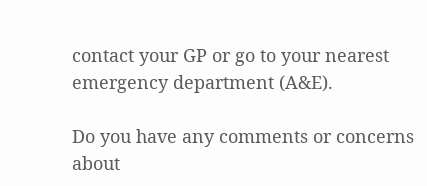contact your GP or go to your nearest emergency department (A&E).

Do you have any comments or concerns about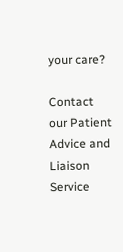your care?

Contact our Patient Advice and Liaison Service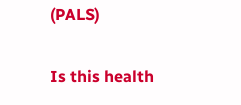(PALS)

Is this health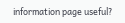information page useful?